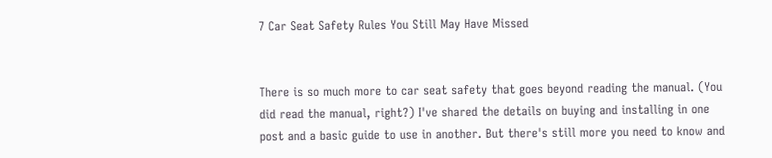7 Car Seat Safety Rules You Still May Have Missed


There is so much more to car seat safety that goes beyond reading the manual. (You did read the manual, right?) I've shared the details on buying and installing in one post and a basic guide to use in another. But there's still more you need to know and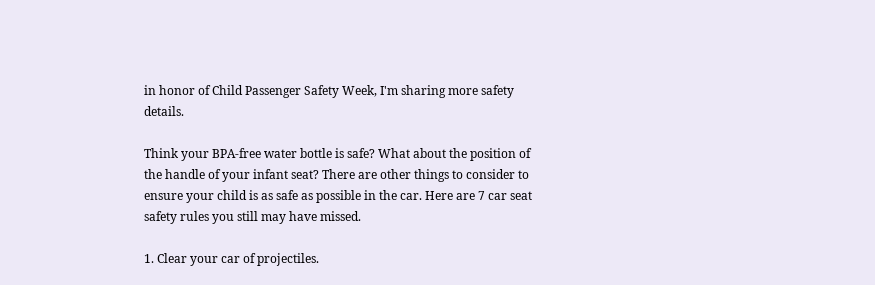in honor of Child Passenger Safety Week, I'm sharing more safety details.

Think your BPA-free water bottle is safe? What about the position of the handle of your infant seat? There are other things to consider to ensure your child is as safe as possible in the car. Here are 7 car seat safety rules you still may have missed.

1. Clear your car of projectiles.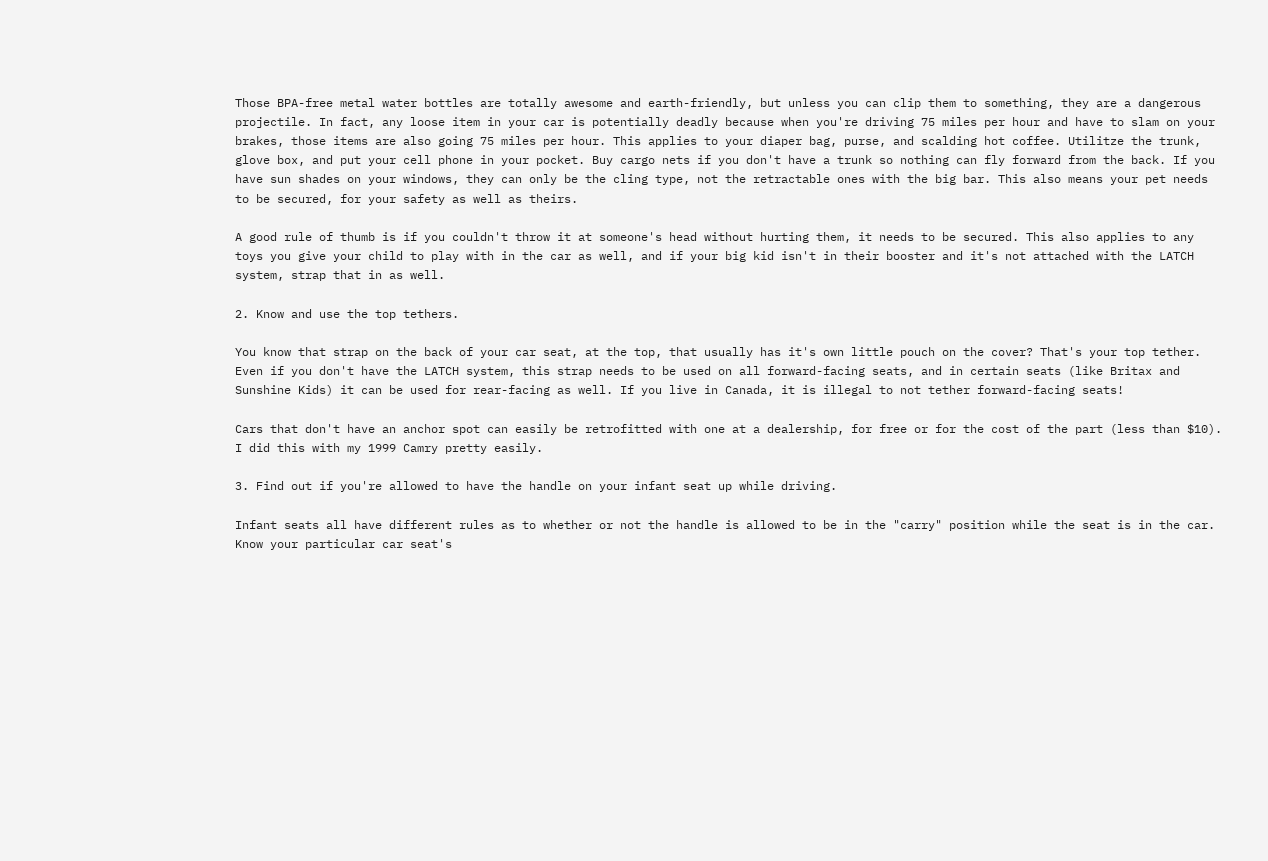Those BPA-free metal water bottles are totally awesome and earth-friendly, but unless you can clip them to something, they are a dangerous projectile. In fact, any loose item in your car is potentially deadly because when you're driving 75 miles per hour and have to slam on your brakes, those items are also going 75 miles per hour. This applies to your diaper bag, purse, and scalding hot coffee. Utilitze the trunk, glove box, and put your cell phone in your pocket. Buy cargo nets if you don't have a trunk so nothing can fly forward from the back. If you have sun shades on your windows, they can only be the cling type, not the retractable ones with the big bar. This also means your pet needs to be secured, for your safety as well as theirs.

A good rule of thumb is if you couldn't throw it at someone's head without hurting them, it needs to be secured. This also applies to any toys you give your child to play with in the car as well, and if your big kid isn't in their booster and it's not attached with the LATCH system, strap that in as well.

2. Know and use the top tethers.

You know that strap on the back of your car seat, at the top, that usually has it's own little pouch on the cover? That's your top tether. Even if you don't have the LATCH system, this strap needs to be used on all forward-facing seats, and in certain seats (like Britax and Sunshine Kids) it can be used for rear-facing as well. If you live in Canada, it is illegal to not tether forward-facing seats!

Cars that don't have an anchor spot can easily be retrofitted with one at a dealership, for free or for the cost of the part (less than $10). I did this with my 1999 Camry pretty easily.

3. Find out if you're allowed to have the handle on your infant seat up while driving.

Infant seats all have different rules as to whether or not the handle is allowed to be in the "carry" position while the seat is in the car. Know your particular car seat's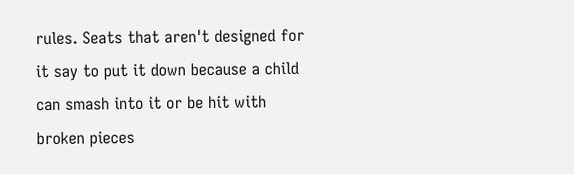rules. Seats that aren't designed for it say to put it down because a child can smash into it or be hit with broken pieces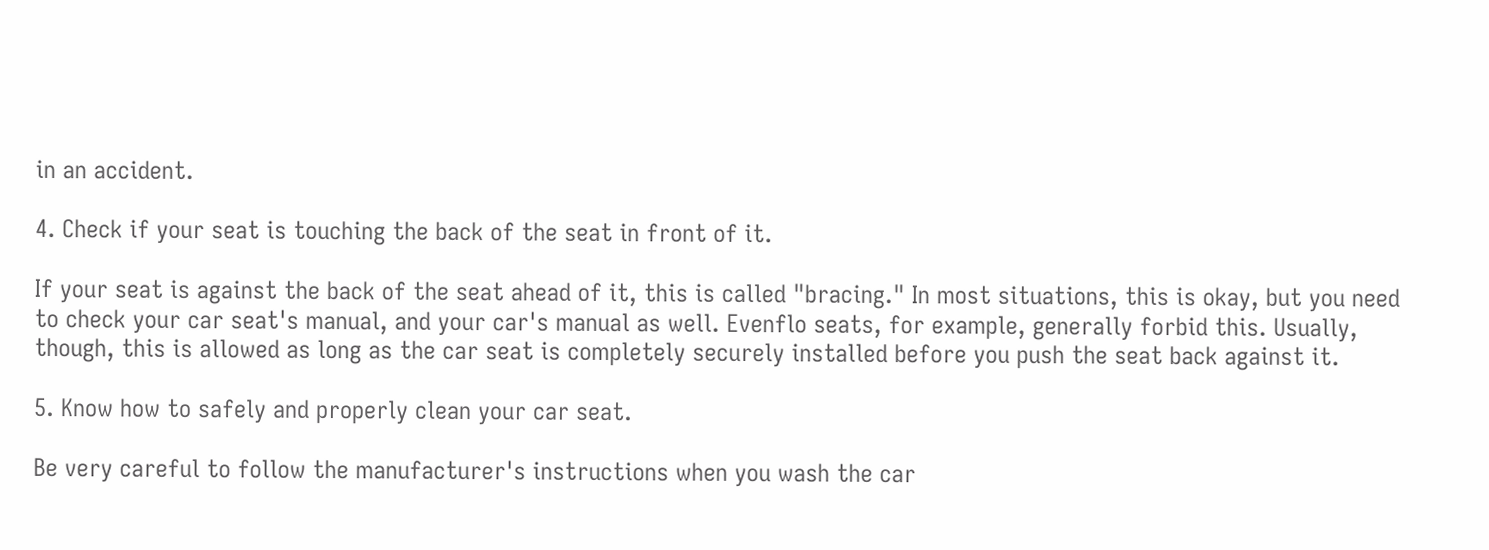in an accident.

4. Check if your seat is touching the back of the seat in front of it.

If your seat is against the back of the seat ahead of it, this is called "bracing." In most situations, this is okay, but you need to check your car seat's manual, and your car's manual as well. Evenflo seats, for example, generally forbid this. Usually, though, this is allowed as long as the car seat is completely securely installed before you push the seat back against it.

5. Know how to safely and properly clean your car seat.

Be very careful to follow the manufacturer's instructions when you wash the car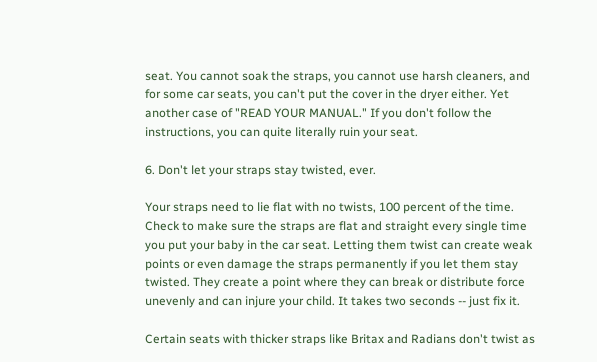seat. You cannot soak the straps, you cannot use harsh cleaners, and for some car seats, you can't put the cover in the dryer either. Yet another case of "READ YOUR MANUAL." If you don't follow the instructions, you can quite literally ruin your seat.

6. Don't let your straps stay twisted, ever.

Your straps need to lie flat with no twists, 100 percent of the time. Check to make sure the straps are flat and straight every single time you put your baby in the car seat. Letting them twist can create weak points or even damage the straps permanently if you let them stay twisted. They create a point where they can break or distribute force unevenly and can injure your child. It takes two seconds -- just fix it.

Certain seats with thicker straps like Britax and Radians don't twist as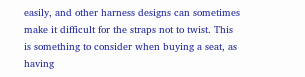easily, and other harness designs can sometimes make it difficult for the straps not to twist. This is something to consider when buying a seat, as having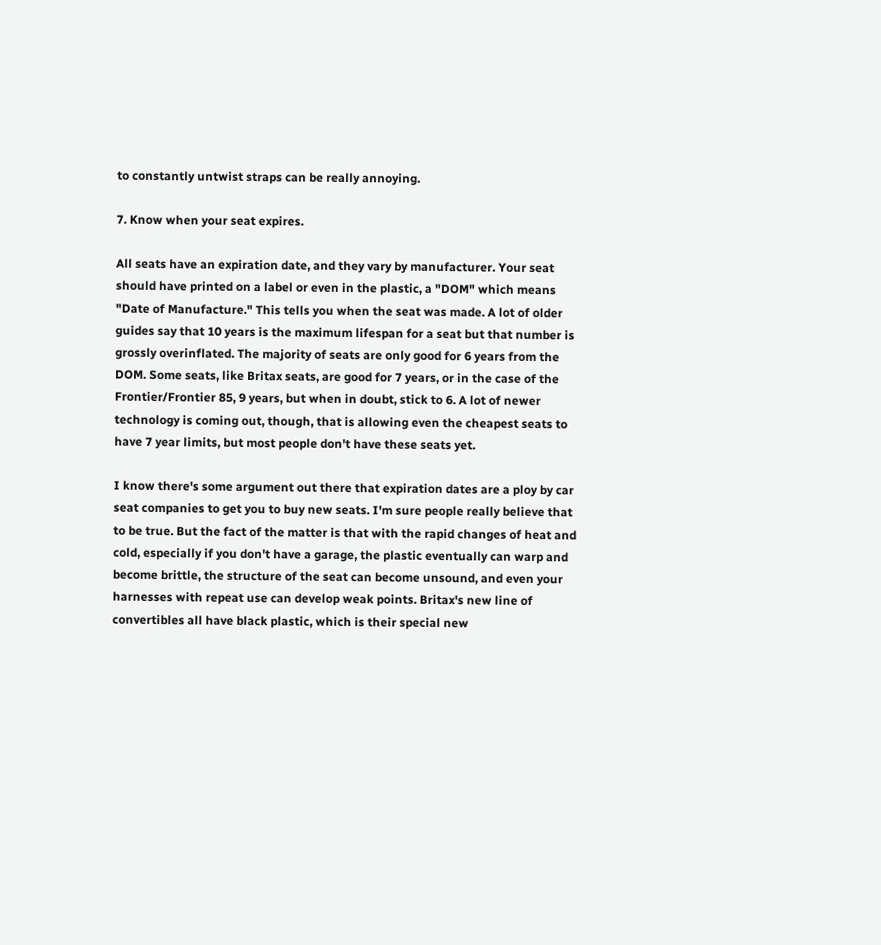to constantly untwist straps can be really annoying.

7. Know when your seat expires.

All seats have an expiration date, and they vary by manufacturer. Your seat should have printed on a label or even in the plastic, a "DOM" which means "Date of Manufacture." This tells you when the seat was made. A lot of older guides say that 10 years is the maximum lifespan for a seat but that number is grossly overinflated. The majority of seats are only good for 6 years from the DOM. Some seats, like Britax seats, are good for 7 years, or in the case of the Frontier/Frontier 85, 9 years, but when in doubt, stick to 6. A lot of newer technology is coming out, though, that is allowing even the cheapest seats to have 7 year limits, but most people don't have these seats yet.

I know there's some argument out there that expiration dates are a ploy by car seat companies to get you to buy new seats. I'm sure people really believe that to be true. But the fact of the matter is that with the rapid changes of heat and cold, especially if you don't have a garage, the plastic eventually can warp and become brittle, the structure of the seat can become unsound, and even your harnesses with repeat use can develop weak points. Britax's new line of convertibles all have black plastic, which is their special new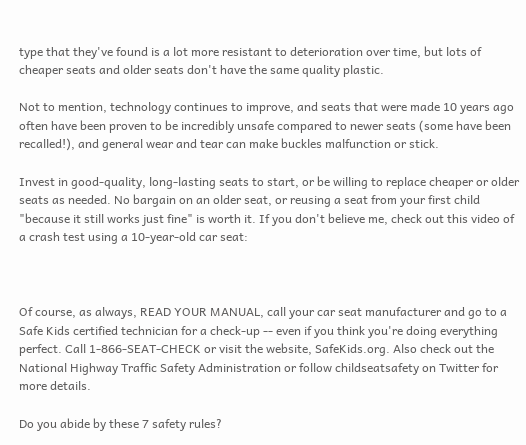type that they've found is a lot more resistant to deterioration over time, but lots of cheaper seats and older seats don't have the same quality plastic.

Not to mention, technology continues to improve, and seats that were made 10 years ago often have been proven to be incredibly unsafe compared to newer seats (some have been recalled!), and general wear and tear can make buckles malfunction or stick.

Invest in good-quality, long-lasting seats to start, or be willing to replace cheaper or older seats as needed. No bargain on an older seat, or reusing a seat from your first child "because it still works just fine" is worth it. If you don't believe me, check out this video of a crash test using a 10-year-old car seat:



Of course, as always, READ YOUR MANUAL, call your car seat manufacturer and go to a Safe Kids certified technician for a check-up -- even if you think you're doing everything perfect. Call 1-866-SEAT-CHECK or visit the website, SafeKids.org. Also check out the National Highway Traffic Safety Administration or follow childseatsafety on Twitter for more details.

Do you abide by these 7 safety rules?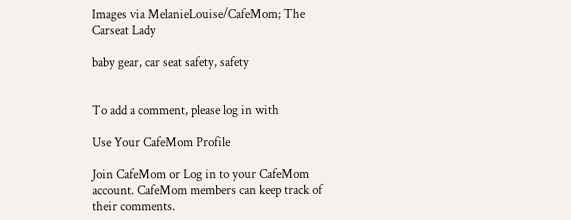Images via MelanieLouise/CafeMom; The Carseat Lady

baby gear, car seat safety, safety


To add a comment, please log in with

Use Your CafeMom Profile

Join CafeMom or Log in to your CafeMom account. CafeMom members can keep track of their comments.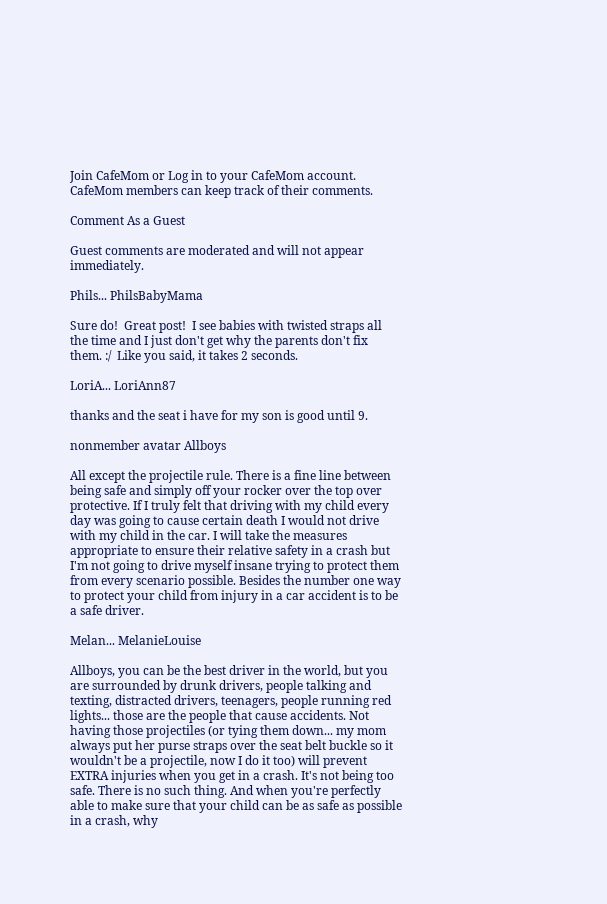Join CafeMom or Log in to your CafeMom account. CafeMom members can keep track of their comments.

Comment As a Guest

Guest comments are moderated and will not appear immediately.

Phils... PhilsBabyMama

Sure do!  Great post!  I see babies with twisted straps all the time and I just don't get why the parents don't fix them. :/  Like you said, it takes 2 seconds.

LoriA... LoriAnn87

thanks and the seat i have for my son is good until 9.

nonmember avatar Allboys

All except the projectile rule. There is a fine line between being safe and simply off your rocker over the top over protective. If I truly felt that driving with my child every day was going to cause certain death I would not drive with my child in the car. I will take the measures appropriate to ensure their relative safety in a crash but I'm not going to drive myself insane trying to protect them from every scenario possible. Besides the number one way to protect your child from injury in a car accident is to be a safe driver.

Melan... MelanieLouise

Allboys, you can be the best driver in the world, but you are surrounded by drunk drivers, people talking and texting, distracted drivers, teenagers, people running red lights... those are the people that cause accidents. Not having those projectiles (or tying them down... my mom always put her purse straps over the seat belt buckle so it wouldn't be a projectile, now I do it too) will prevent EXTRA injuries when you get in a crash. It's not being too safe. There is no such thing. And when you're perfectly able to make sure that your child can be as safe as possible in a crash, why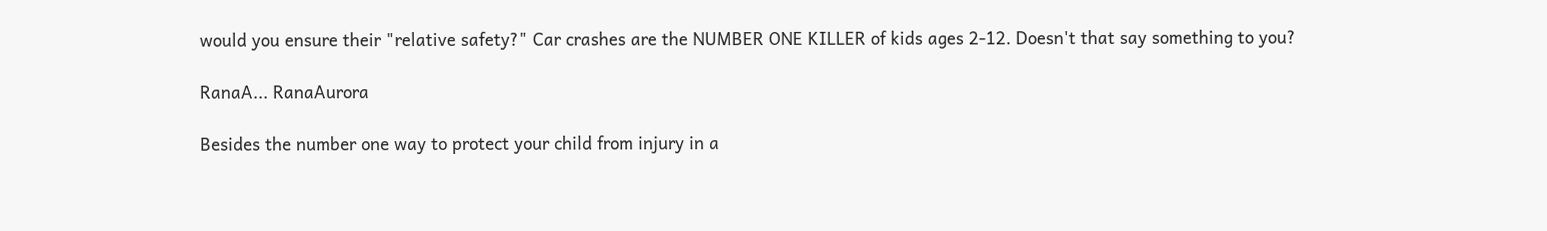would you ensure their "relative safety?" Car crashes are the NUMBER ONE KILLER of kids ages 2-12. Doesn't that say something to you?

RanaA... RanaAurora

Besides the number one way to protect your child from injury in a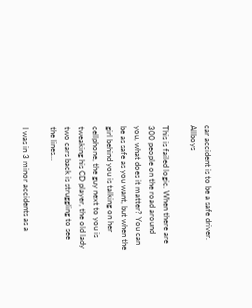car accident is to be a safe driver. Allboys

This is failed logic. When there are 300 people on the road around you, what does it matter? You can be as safe as you want, but when the girl behind you is talking on her cellphone, the guy next to you is tweaking his CD player, the old lady two cars back is struggling to see the lines...

I was in 3 minor accidents as a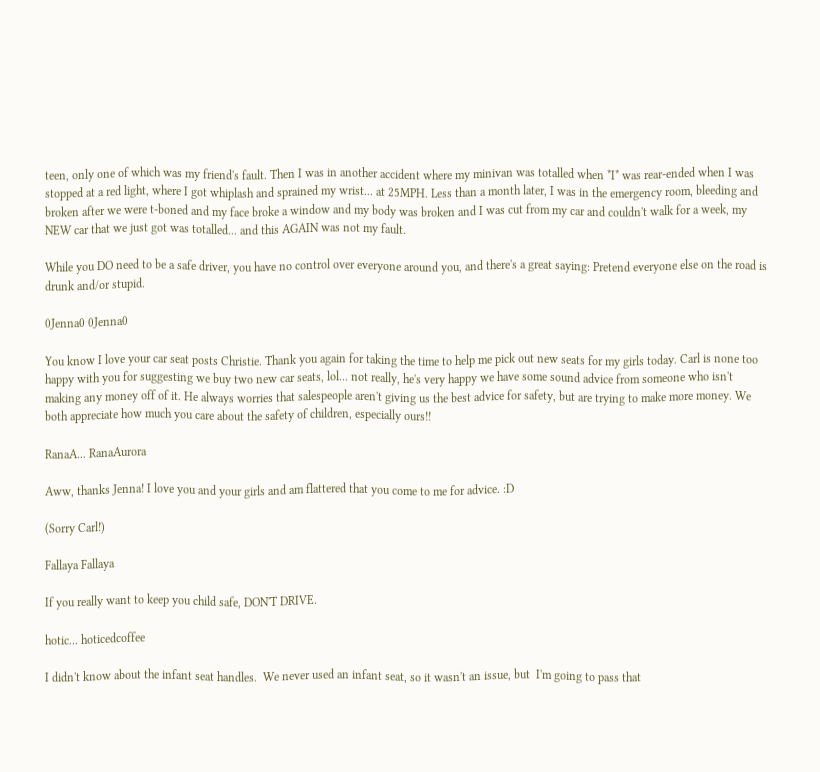teen, only one of which was my friend's fault. Then I was in another accident where my minivan was totalled when *I* was rear-ended when I was stopped at a red light, where I got whiplash and sprained my wrist... at 25MPH. Less than a month later, I was in the emergency room, bleeding and broken after we were t-boned and my face broke a window and my body was broken and I was cut from my car and couldn't walk for a week, my NEW car that we just got was totalled... and this AGAIN was not my fault.

While you DO need to be a safe driver, you have no control over everyone around you, and there's a great saying: Pretend everyone else on the road is drunk and/or stupid.

0Jenna0 0Jenna0

You know I love your car seat posts Christie. Thank you again for taking the time to help me pick out new seats for my girls today. Carl is none too happy with you for suggesting we buy two new car seats, lol... not really, he's very happy we have some sound advice from someone who isn't making any money off of it. He always worries that salespeople aren't giving us the best advice for safety, but are trying to make more money. We both appreciate how much you care about the safety of children, especially ours!!

RanaA... RanaAurora

Aww, thanks Jenna! I love you and your girls and am flattered that you come to me for advice. :D

(Sorry Carl!)

Fallaya Fallaya

If you really want to keep you child safe, DON'T DRIVE.

hotic... hoticedcoffee

I didn't know about the infant seat handles.  We never used an infant seat, so it wasn't an issue, but  I'm going to pass that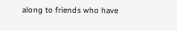along to friends who have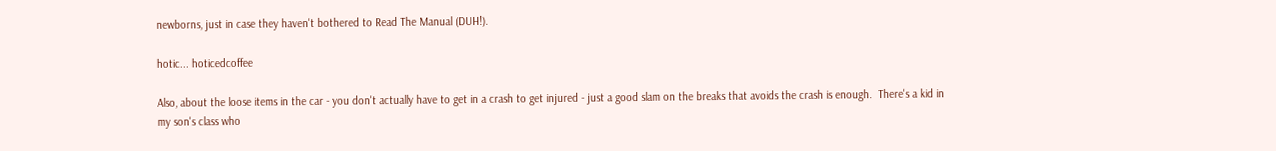newborns, just in case they haven't bothered to Read The Manual (DUH!).

hotic... hoticedcoffee

Also, about the loose items in the car - you don't actually have to get in a crash to get injured - just a good slam on the breaks that avoids the crash is enough.  There's a kid in my son's class who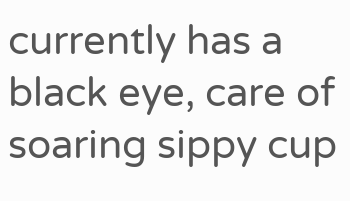currently has a black eye, care of soaring sippy cup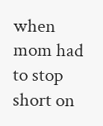when mom had to stop short on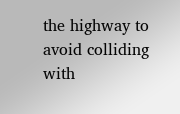the highway to avoid colliding with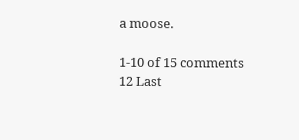a moose.

1-10 of 15 comments 12 Last